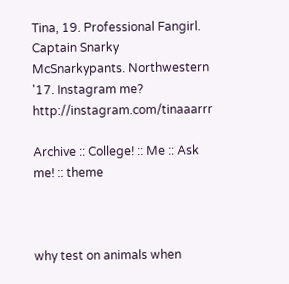Tina, 19. Professional Fangirl. Captain Snarky McSnarkypants. Northwestern '17. Instagram me? http://instagram.com/tinaaarrr

Archive :: College! :: Me :: Ask me! :: theme



why test on animals when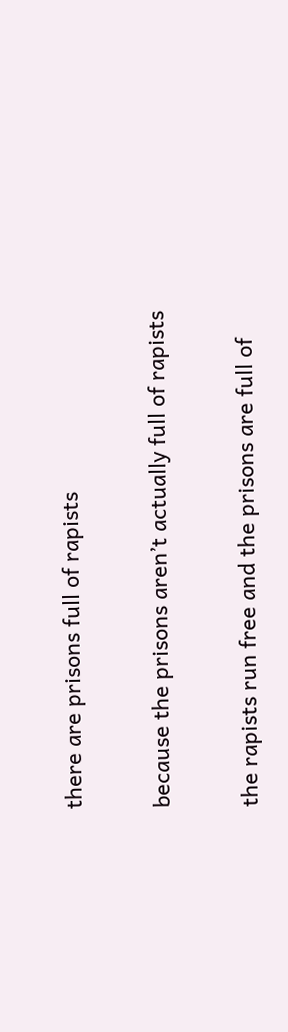there are prisons full of rapists

because the prisons aren’t actually full of rapists

the rapists run free and the prisons are full of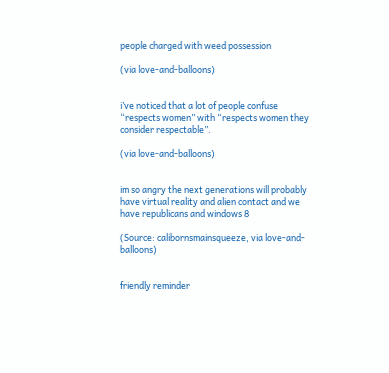people charged with weed possession

(via love-and-balloons)


i’ve noticed that a lot of people confuse “respects women” with “respects women they consider respectable”.

(via love-and-balloons)


im so angry the next generations will probably have virtual reality and alien contact and we have republicans and windows 8

(Source: calibornsmainsqueeze, via love-and-balloons)


friendly reminder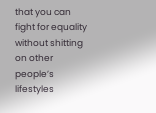that you can fight for equality without shitting on other people’s lifestyles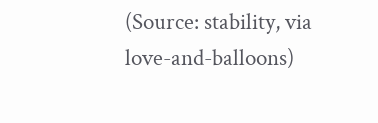(Source: stability, via love-and-balloons)